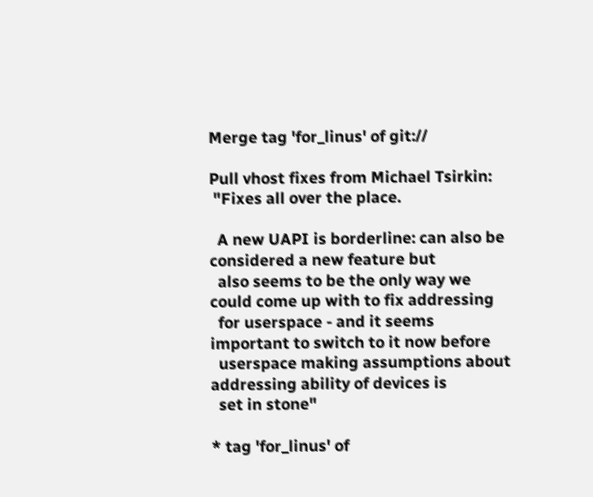Merge tag 'for_linus' of git://

Pull vhost fixes from Michael Tsirkin:
 "Fixes all over the place.

  A new UAPI is borderline: can also be considered a new feature but
  also seems to be the only way we could come up with to fix addressing
  for userspace - and it seems important to switch to it now before
  userspace making assumptions about addressing ability of devices is
  set in stone"

* tag 'for_linus' of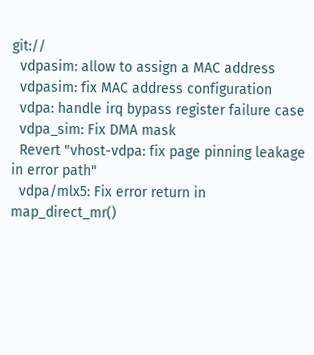git://
  vdpasim: allow to assign a MAC address
  vdpasim: fix MAC address configuration
  vdpa: handle irq bypass register failure case
  vdpa_sim: Fix DMA mask
  Revert "vhost-vdpa: fix page pinning leakage in error path"
  vdpa/mlx5: Fix error return in map_direct_mr()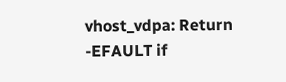vhost_vdpa: Return -EFAULT if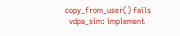copy_from_user() fails
  vdpa_sim: implement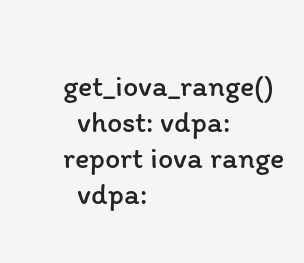get_iova_range()
  vhost: vdpa: report iova range
  vdpa: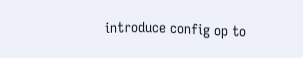introduce config op to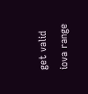get valid iova range